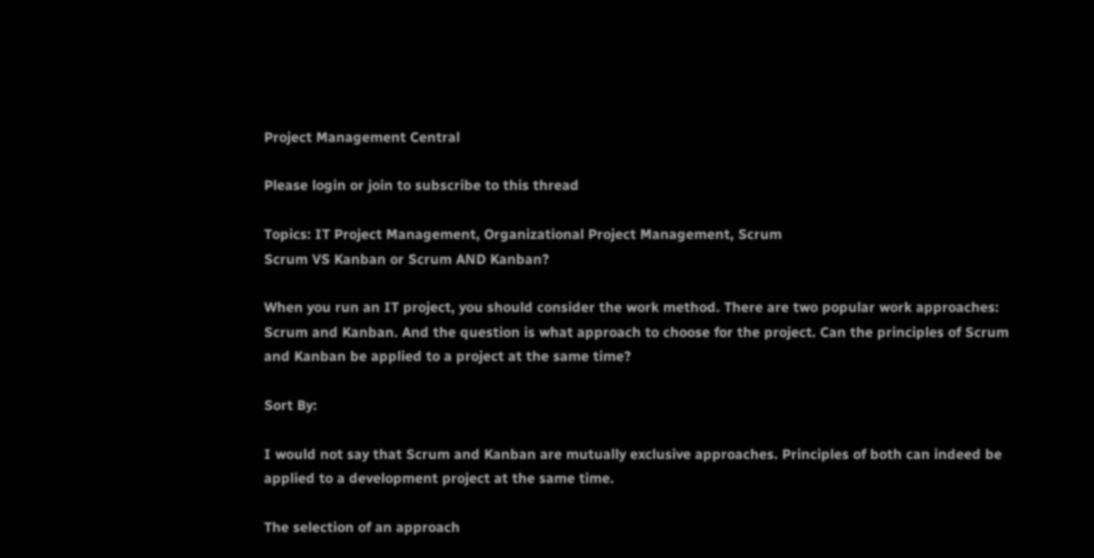Project Management Central

Please login or join to subscribe to this thread

Topics: IT Project Management, Organizational Project Management, Scrum
Scrum VS Kanban or Scrum AND Kanban?

When you run an IT project, you should consider the work method. There are two popular work approaches: Scrum and Kanban. And the question is what approach to choose for the project. Can the principles of Scrum and Kanban be applied to a project at the same time?

Sort By:

I would not say that Scrum and Kanban are mutually exclusive approaches. Principles of both can indeed be applied to a development project at the same time.

The selection of an approach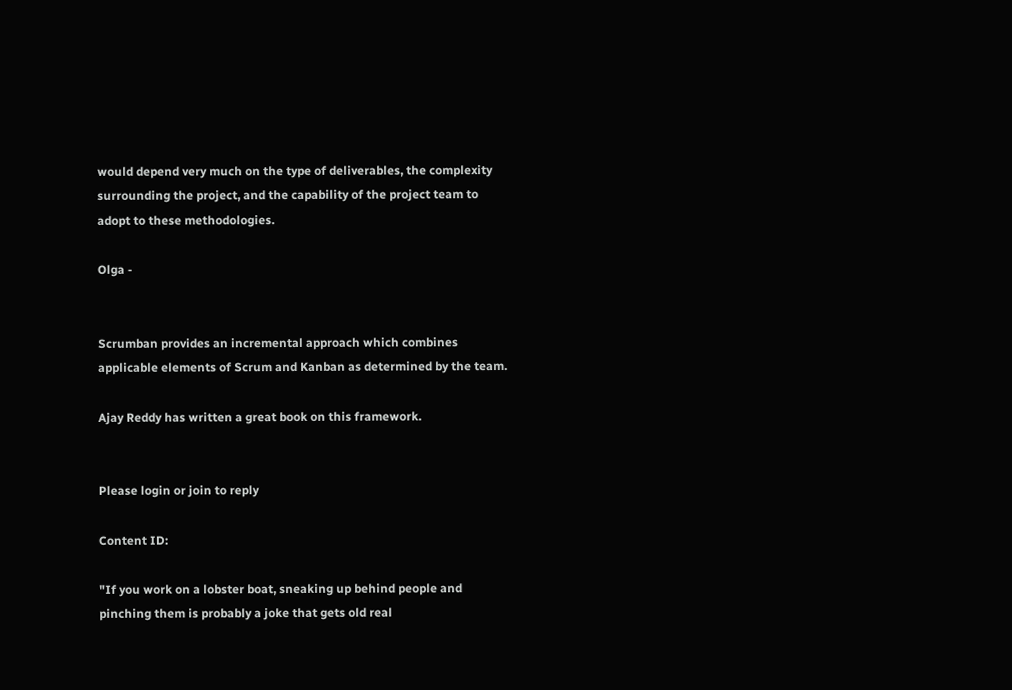would depend very much on the type of deliverables, the complexity surrounding the project, and the capability of the project team to adopt to these methodologies.

Olga -


Scrumban provides an incremental approach which combines applicable elements of Scrum and Kanban as determined by the team.

Ajay Reddy has written a great book on this framework.


Please login or join to reply

Content ID:

"If you work on a lobster boat, sneaking up behind people and pinching them is probably a joke that gets old real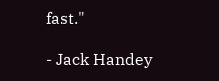fast."

- Jack Handey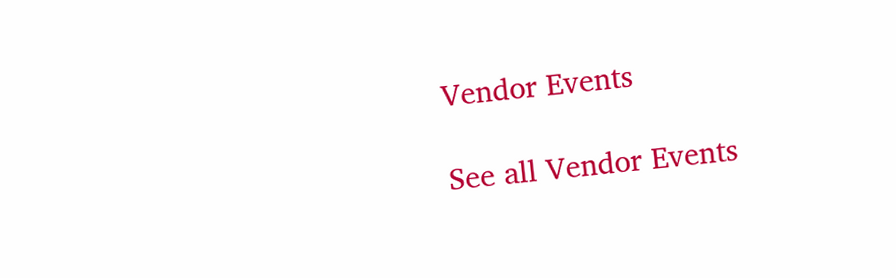Vendor Events

See all Vendor Events